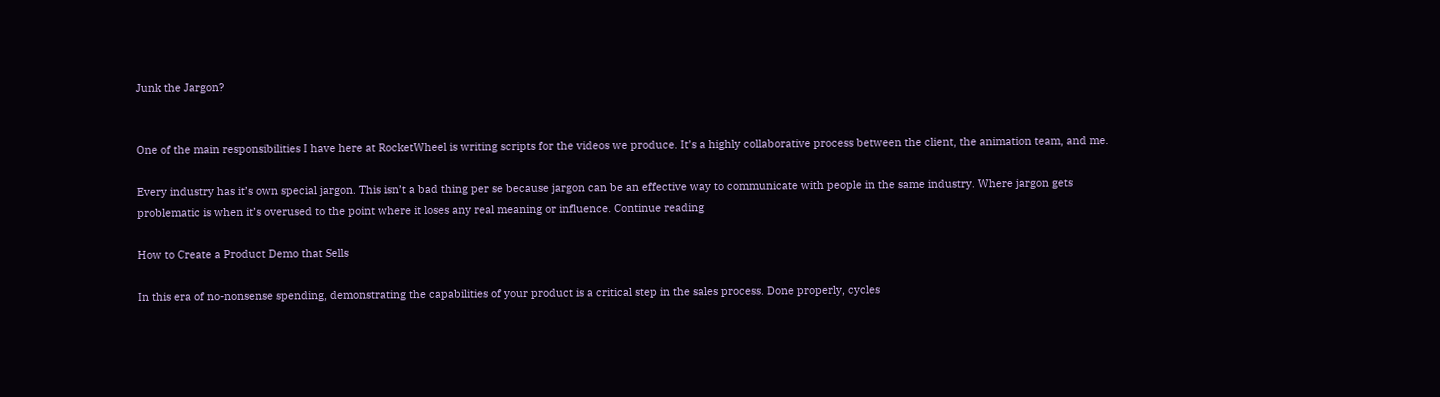Junk the Jargon?


One of the main responsibilities I have here at RocketWheel is writing scripts for the videos we produce. It’s a highly collaborative process between the client, the animation team, and me.

Every industry has it’s own special jargon. This isn’t a bad thing per se because jargon can be an effective way to communicate with people in the same industry. Where jargon gets problematic is when it’s overused to the point where it loses any real meaning or influence. Continue reading

How to Create a Product Demo that Sells

In this era of no-nonsense spending, demonstrating the capabilities of your product is a critical step in the sales process. Done properly, cycles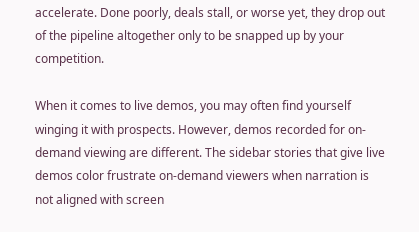accelerate. Done poorly, deals stall, or worse yet, they drop out of the pipeline altogether only to be snapped up by your competition.

When it comes to live demos, you may often find yourself winging it with prospects. However, demos recorded for on-demand viewing are different. The sidebar stories that give live demos color frustrate on-demand viewers when narration is not aligned with screen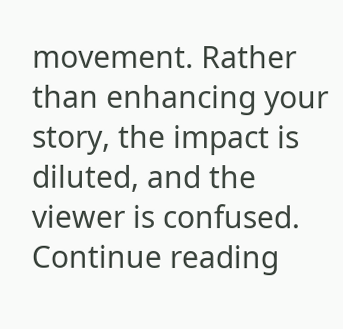movement. Rather than enhancing your story, the impact is diluted, and the viewer is confused. Continue reading